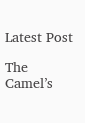Latest Post

The Camel’s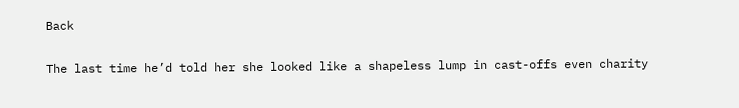Back

The last time he’d told her she looked like a shapeless lump in cast-offs even charity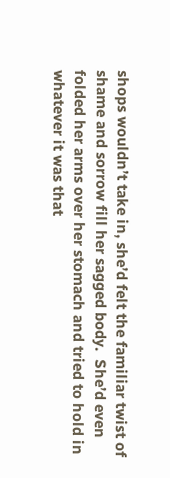shops wouldn’t take in, she’d felt the familiar twist of shame and sorrow fill her sagged body.  She’d even folded her arms over her stomach and tried to hold in whatever it was that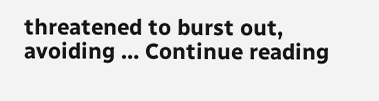threatened to burst out, avoiding … Continue reading